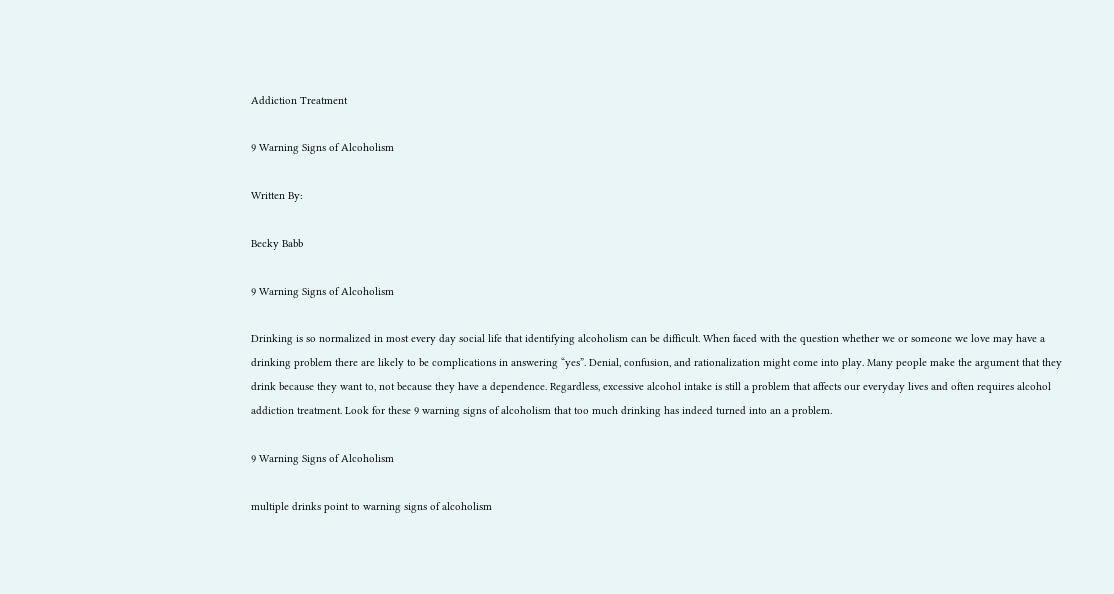Addiction Treatment

9 Warning Signs of Alcoholism

Written By:

Becky Babb

9 Warning Signs of Alcoholism

Drinking is so normalized in most every day social life that identifying alcoholism can be difficult. When faced with the question whether we or someone we love may have a drinking problem there are likely to be complications in answering “yes”. Denial, confusion, and rationalization might come into play. Many people make the argument that they drink because they want to, not because they have a dependence. Regardless, excessive alcohol intake is still a problem that affects our everyday lives and often requires alcohol addiction treatment. Look for these 9 warning signs of alcoholism that too much drinking has indeed turned into an a problem.

9 Warning Signs of Alcoholism

multiple drinks point to warning signs of alcoholism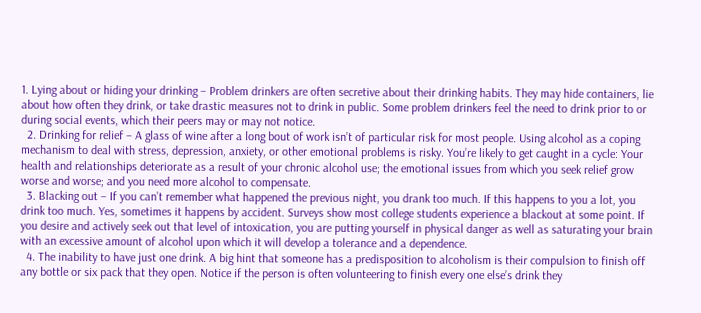1. Lying about or hiding your drinking – Problem drinkers are often secretive about their drinking habits. They may hide containers, lie about how often they drink, or take drastic measures not to drink in public. Some problem drinkers feel the need to drink prior to or during social events, which their peers may or may not notice.
  2. Drinking for relief – A glass of wine after a long bout of work isn’t of particular risk for most people. Using alcohol as a coping mechanism to deal with stress, depression, anxiety, or other emotional problems is risky. You’re likely to get caught in a cycle: Your health and relationships deteriorate as a result of your chronic alcohol use; the emotional issues from which you seek relief grow worse and worse; and you need more alcohol to compensate.
  3. Blacking out – If you can’t remember what happened the previous night, you drank too much. If this happens to you a lot, you drink too much. Yes, sometimes it happens by accident. Surveys show most college students experience a blackout at some point. If you desire and actively seek out that level of intoxication, you are putting yourself in physical danger as well as saturating your brain with an excessive amount of alcohol upon which it will develop a tolerance and a dependence.
  4. The inability to have just one drink. A big hint that someone has a predisposition to alcoholism is their compulsion to finish off any bottle or six pack that they open. Notice if the person is often volunteering to finish every one else’s drink they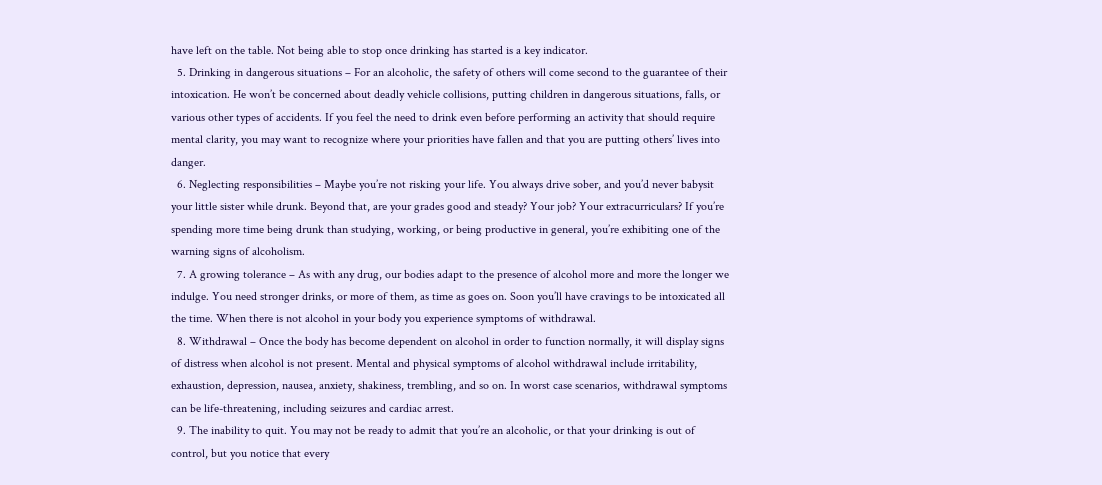have left on the table. Not being able to stop once drinking has started is a key indicator.
  5. Drinking in dangerous situations – For an alcoholic, the safety of others will come second to the guarantee of their intoxication. He won’t be concerned about deadly vehicle collisions, putting children in dangerous situations, falls, or various other types of accidents. If you feel the need to drink even before performing an activity that should require mental clarity, you may want to recognize where your priorities have fallen and that you are putting others’ lives into danger.
  6. Neglecting responsibilities – Maybe you’re not risking your life. You always drive sober, and you’d never babysit your little sister while drunk. Beyond that, are your grades good and steady? Your job? Your extracurriculars? If you’re spending more time being drunk than studying, working, or being productive in general, you’re exhibiting one of the warning signs of alcoholism.
  7. A growing tolerance – As with any drug, our bodies adapt to the presence of alcohol more and more the longer we indulge. You need stronger drinks, or more of them, as time as goes on. Soon you’ll have cravings to be intoxicated all the time. When there is not alcohol in your body you experience symptoms of withdrawal.
  8. Withdrawal – Once the body has become dependent on alcohol in order to function normally, it will display signs of distress when alcohol is not present. Mental and physical symptoms of alcohol withdrawal include irritability, exhaustion, depression, nausea, anxiety, shakiness, trembling, and so on. In worst case scenarios, withdrawal symptoms can be life-threatening, including seizures and cardiac arrest.
  9. The inability to quit. You may not be ready to admit that you’re an alcoholic, or that your drinking is out of control, but you notice that every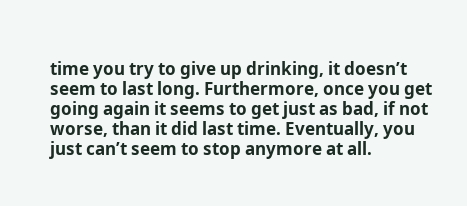time you try to give up drinking, it doesn’t seem to last long. Furthermore, once you get going again it seems to get just as bad, if not worse, than it did last time. Eventually, you just can’t seem to stop anymore at all.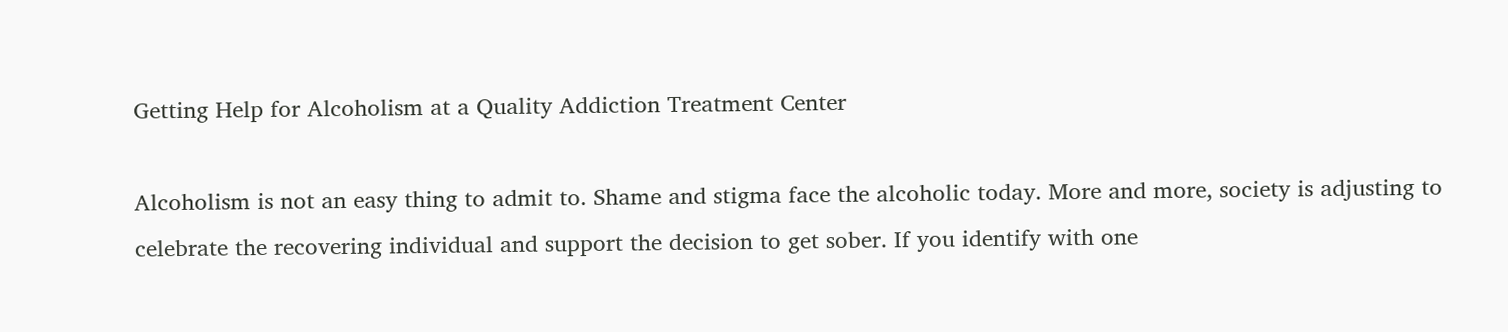Getting Help for Alcoholism at a Quality Addiction Treatment Center

Alcoholism is not an easy thing to admit to. Shame and stigma face the alcoholic today. More and more, society is adjusting to celebrate the recovering individual and support the decision to get sober. If you identify with one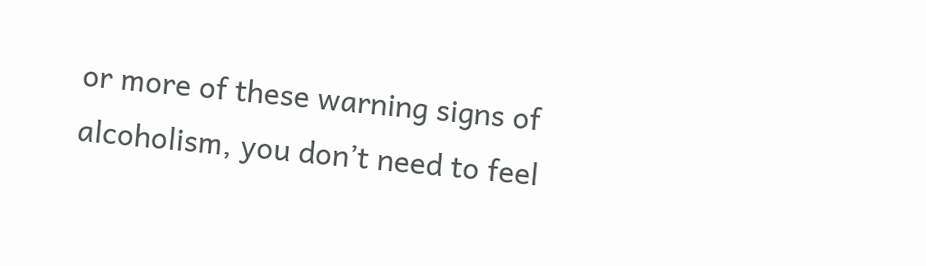or more of these warning signs of alcoholism, you don’t need to feel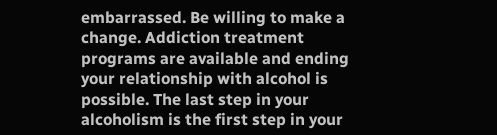embarrassed. Be willing to make a change. Addiction treatment programs are available and ending your relationship with alcohol is possible. The last step in your alcoholism is the first step in your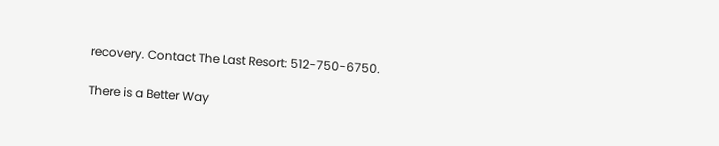recovery. Contact The Last Resort: 512-750-6750.

There is a Better Way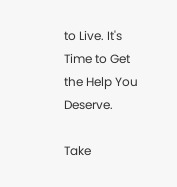to Live. It's Time to Get the Help You Deserve.

Take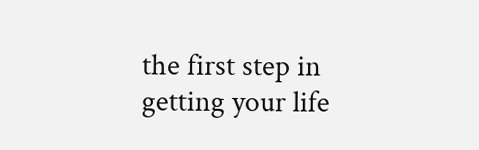the first step in getting your life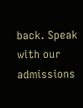back. Speak with our admissions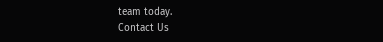team today.
Contact Us